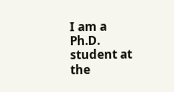I am a Ph.D. student at the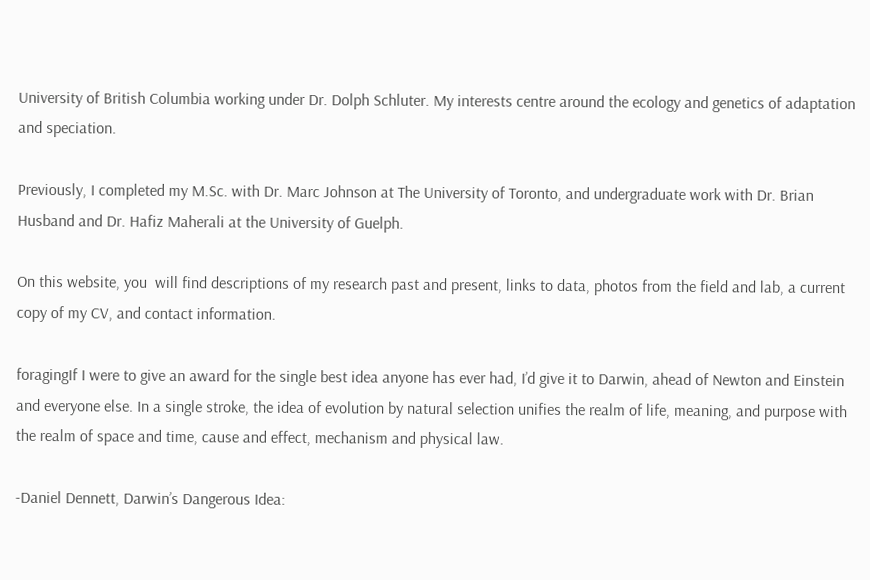University of British Columbia working under Dr. Dolph Schluter. My interests centre around the ecology and genetics of adaptation and speciation.

Previously, I completed my M.Sc. with Dr. Marc Johnson at The University of Toronto, and undergraduate work with Dr. Brian Husband and Dr. Hafiz Maherali at the University of Guelph.

On this website, you  will find descriptions of my research past and present, links to data, photos from the field and lab, a current copy of my CV, and contact information.

foragingIf I were to give an award for the single best idea anyone has ever had, I’d give it to Darwin, ahead of Newton and Einstein and everyone else. In a single stroke, the idea of evolution by natural selection unifies the realm of life, meaning, and purpose with the realm of space and time, cause and effect, mechanism and physical law.

-Daniel Dennett, Darwin’s Dangerous Idea: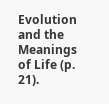Evolution and the Meanings of Life (p. 21).